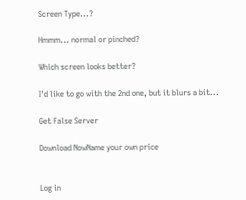Screen Type...?

Hmmm... normal or pinched?

Which screen looks better?

I'd like to go with the 2nd one, but it blurs a bit...

Get False Server

Download NowName your own price


Log in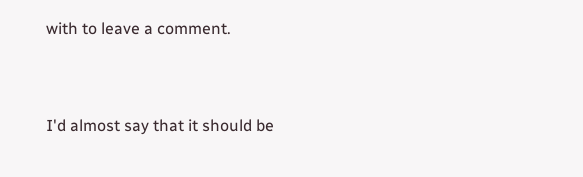with to leave a comment.


I'd almost say that it should be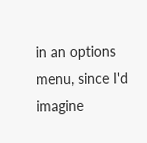in an options menu, since I'd imagine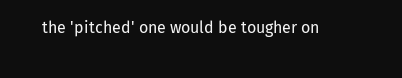the 'pitched' one would be tougher on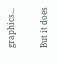graphics...

But it does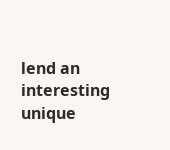lend an interesting unique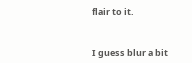flair to it.


I guess blur a bit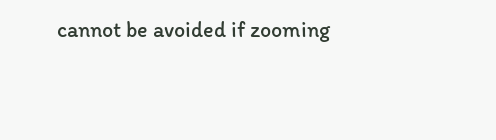cannot be avoided if zooming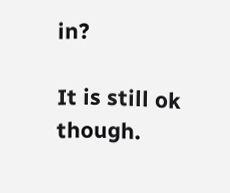in?

It is still ok though.